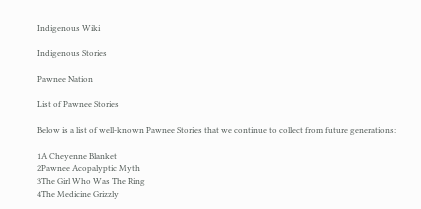Indigenous Wiki

Indigenous Stories

Pawnee Nation

List of Pawnee Stories

Below is a list of well-known Pawnee Stories that we continue to collect from future generations:

1A Cheyenne Blanket
2Pawnee Acopalyptic Myth
3The Girl Who Was The Ring
4The Medicine Grizzly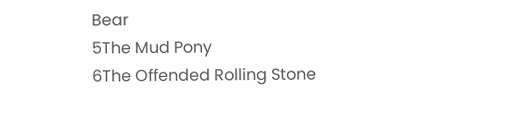Bear
5The Mud Pony
6The Offended Rolling Stone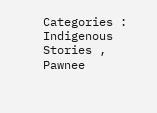Categories : Indigenous Stories , Pawnee